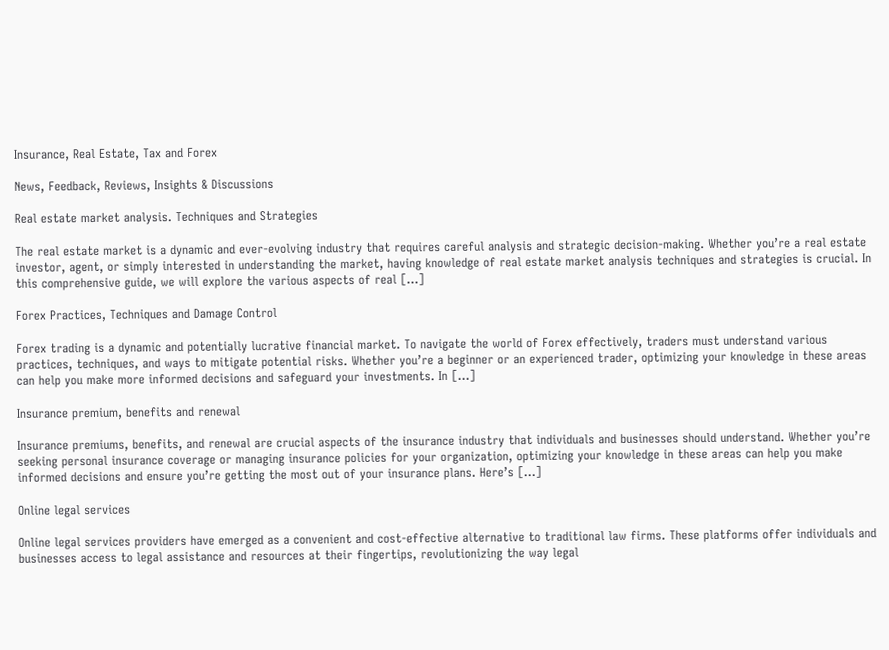Insurance, Real Estate, Tax and Forex

News, Feedback, Reviews, Insights & Discussions

Real estate market analysis. Techniques and Strategies

The real estate market is a dynamic and ever-evolving industry that requires careful analysis and strategic decision-making. Whether you’re a real estate investor, agent, or simply interested in understanding the market, having knowledge of real estate market analysis techniques and strategies is crucial. In this comprehensive guide, we will explore the various aspects of real […]

Forex Practices, Techniques and Damage Control

Forex trading is a dynamic and potentially lucrative financial market. To navigate the world of Forex effectively, traders must understand various practices, techniques, and ways to mitigate potential risks. Whether you’re a beginner or an experienced trader, optimizing your knowledge in these areas can help you make more informed decisions and safeguard your investments. In […]

Insurance premium, benefits and renewal

Insurance premiums, benefits, and renewal are crucial aspects of the insurance industry that individuals and businesses should understand. Whether you’re seeking personal insurance coverage or managing insurance policies for your organization, optimizing your knowledge in these areas can help you make informed decisions and ensure you’re getting the most out of your insurance plans. Here’s […]

Online legal services

Online legal services providers have emerged as a convenient and cost-effective alternative to traditional law firms. These platforms offer individuals and businesses access to legal assistance and resources at their fingertips, revolutionizing the way legal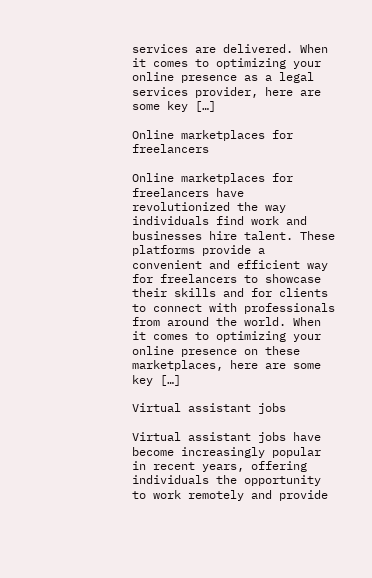services are delivered. When it comes to optimizing your online presence as a legal services provider, here are some key […]

Online marketplaces for freelancers

Online marketplaces for freelancers have revolutionized the way individuals find work and businesses hire talent. These platforms provide a convenient and efficient way for freelancers to showcase their skills and for clients to connect with professionals from around the world. When it comes to optimizing your online presence on these marketplaces, here are some key […]

Virtual assistant jobs

Virtual assistant jobs have become increasingly popular in recent years, offering individuals the opportunity to work remotely and provide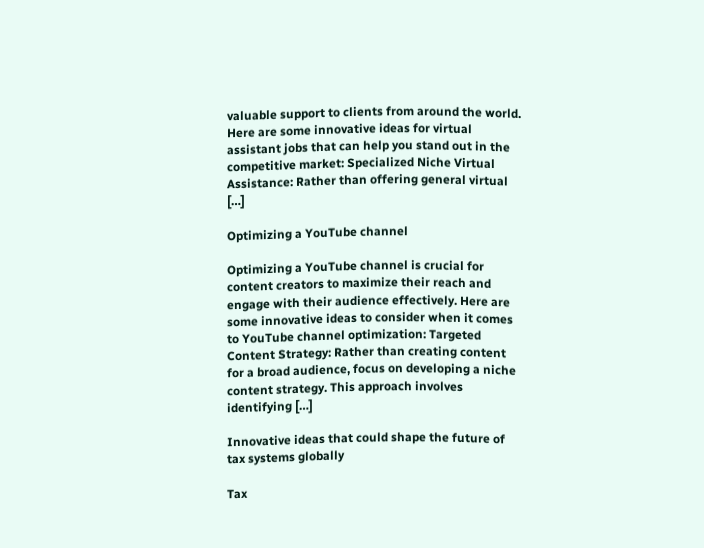valuable support to clients from around the world. Here are some innovative ideas for virtual assistant jobs that can help you stand out in the competitive market: Specialized Niche Virtual Assistance: Rather than offering general virtual […]

Optimizing a YouTube channel

Optimizing a YouTube channel is crucial for content creators to maximize their reach and engage with their audience effectively. Here are some innovative ideas to consider when it comes to YouTube channel optimization: Targeted Content Strategy: Rather than creating content for a broad audience, focus on developing a niche content strategy. This approach involves identifying […]

Innovative ideas that could shape the future of tax systems globally

Tax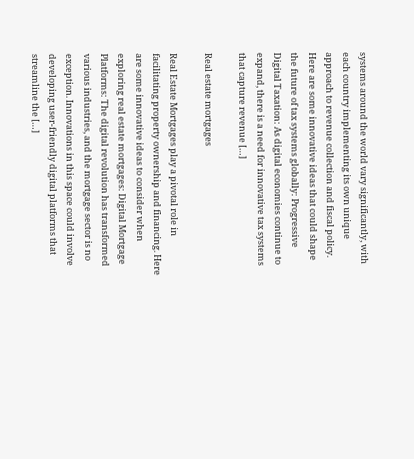systems around the world vary significantly, with each country implementing its own unique approach to revenue collection and fiscal policy. Here are some innovative ideas that could shape the future of tax systems globally: Progressive Digital Taxation: As digital economies continue to expand, there is a need for innovative tax systems that capture revenue […]

Real estate mortgages

Real Estate Mortgages play a pivotal role in facilitating property ownership and financing. Here are some innovative ideas to consider when exploring real estate mortgages: Digital Mortgage Platforms: The digital revolution has transformed various industries, and the mortgage sector is no exception. Innovations in this space could involve developing user-friendly digital platforms that streamline the […]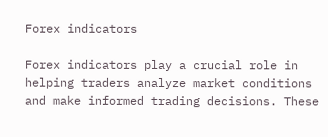Forex indicators

Forex indicators play a crucial role in helping traders analyze market conditions and make informed trading decisions. These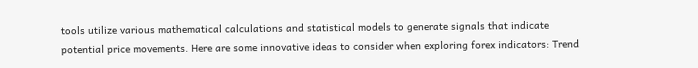tools utilize various mathematical calculations and statistical models to generate signals that indicate potential price movements. Here are some innovative ideas to consider when exploring forex indicators: Trend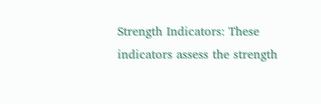Strength Indicators: These indicators assess the strength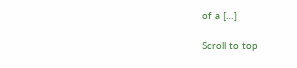of a […]

Scroll to top